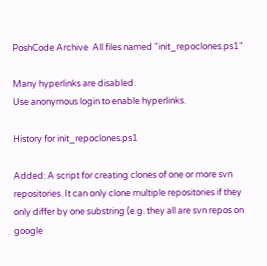PoshCode Archive  All files named "init_repoclones.ps1"

Many hyperlinks are disabled.
Use anonymous login to enable hyperlinks.

History for init_repoclones.ps1

Added: A script for creating clones of one or more svn repositories. It can only clone multiple repositories if they only differ by one substring (e.g. they all are svn repos on google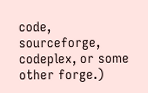code, sourceforge, codeplex, or some other forge.)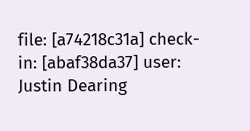file: [a74218c31a] check-in: [abaf38da37] user: Justin Dearing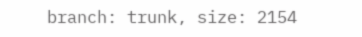branch: trunk, size: 2154